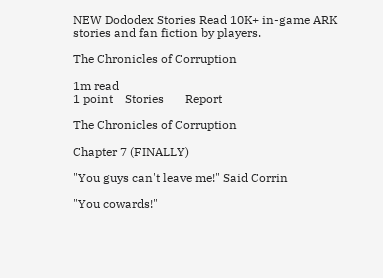NEW Dododex Stories Read 10K+ in-game ARK stories and fan fiction by players.

The Chronicles of Corruption

1m read
1 point    Stories       Report

The Chronicles of Corruption

Chapter 7 (FINALLY)

"You guys can't leave me!" Said Corrin

"You cowards!"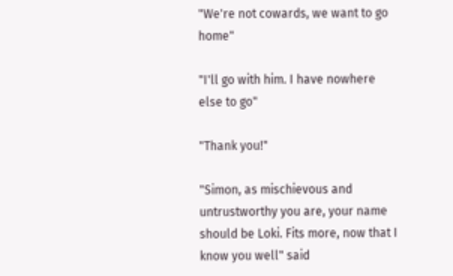"We're not cowards, we want to go home"

"I'll go with him. I have nowhere else to go"

"Thank you!"

"Simon, as mischievous and untrustworthy you are, your name should be Loki. Fits more, now that I know you well" said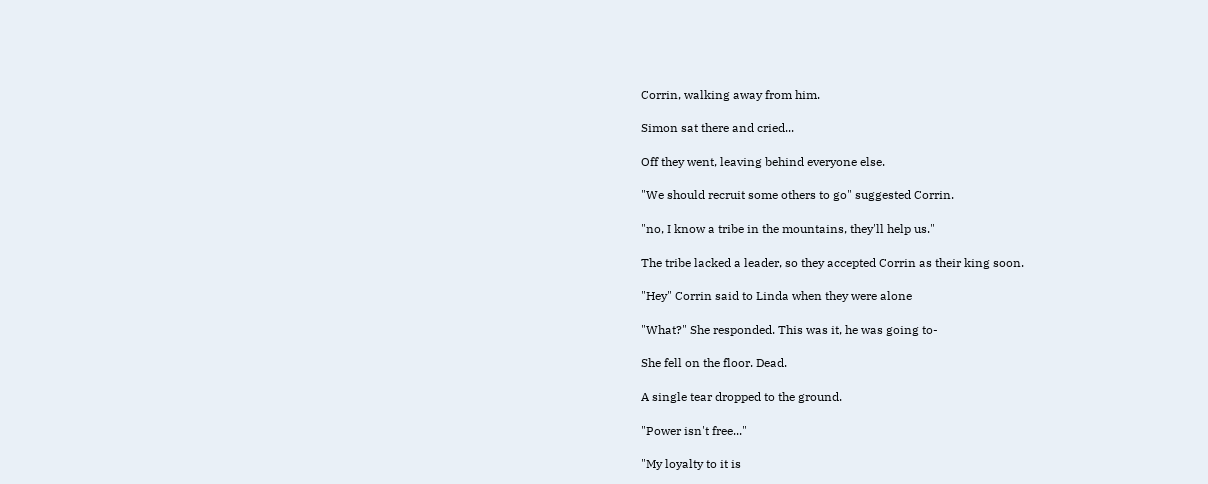Corrin, walking away from him.

Simon sat there and cried...

Off they went, leaving behind everyone else.

"We should recruit some others to go" suggested Corrin.

"no, I know a tribe in the mountains, they'll help us."

The tribe lacked a leader, so they accepted Corrin as their king soon.

"Hey" Corrin said to Linda when they were alone

"What?" She responded. This was it, he was going to-

She fell on the floor. Dead.

A single tear dropped to the ground.

"Power isn't free..."

"My loyalty to it is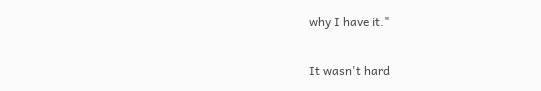why I have it."

It wasn't hard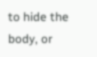to hide the body, or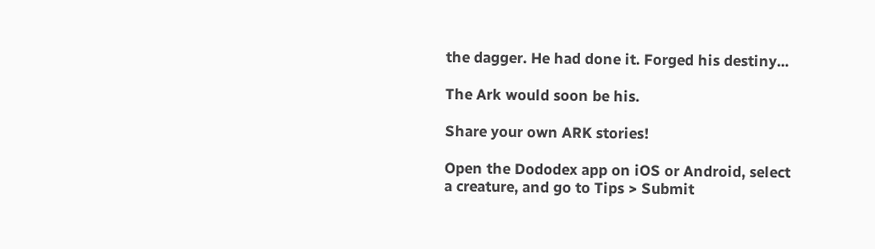the dagger. He had done it. Forged his destiny...

The Ark would soon be his.

Share your own ARK stories!

Open the Dododex app on iOS or Android, select a creature, and go to Tips > Submit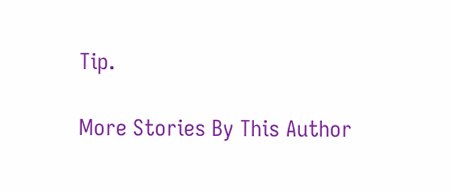Tip.

More Stories By This Author